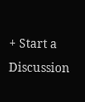+ Start a Discussion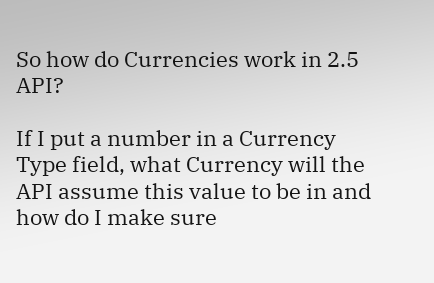So how do Currencies work in 2.5 API?

If I put a number in a Currency Type field, what Currency will the API assume this value to be in and how do I make sure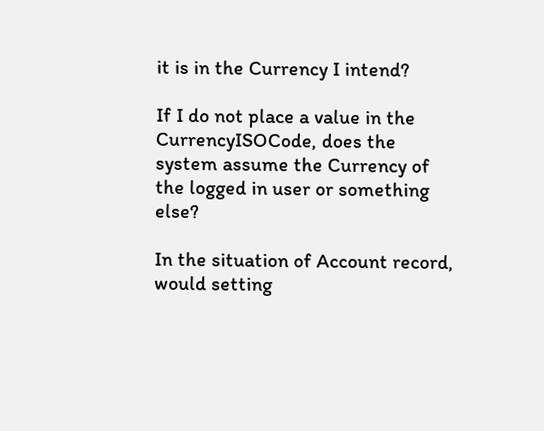it is in the Currency I intend?

If I do not place a value in the CurrencyISOCode, does the system assume the Currency of the logged in user or something else?

In the situation of Account record, would setting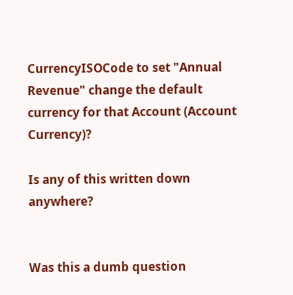CurrencyISOCode to set "Annual Revenue" change the default currency for that Account (Account Currency)?

Is any of this written down anywhere?


Was this a dumb question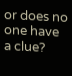or does no one have a clue?